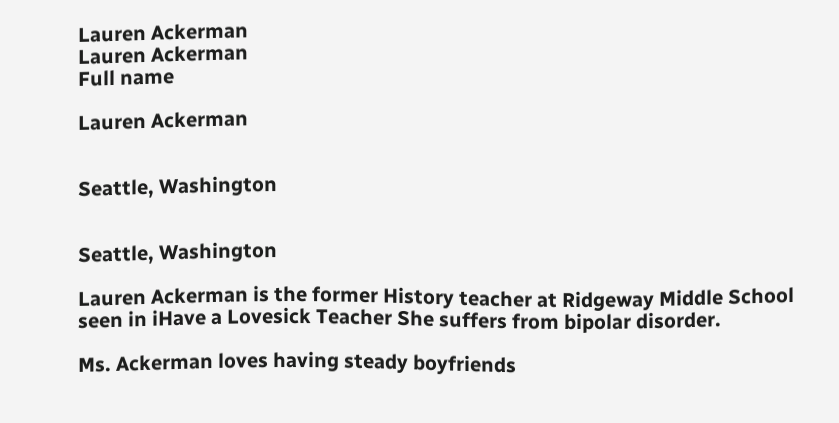Lauren Ackerman
Lauren Ackerman
Full name

Lauren Ackerman


Seattle, Washington


Seattle, Washington

Lauren Ackerman is the former History teacher at Ridgeway Middle School seen in iHave a Lovesick Teacher She suffers from bipolar disorder.

Ms. Ackerman loves having steady boyfriends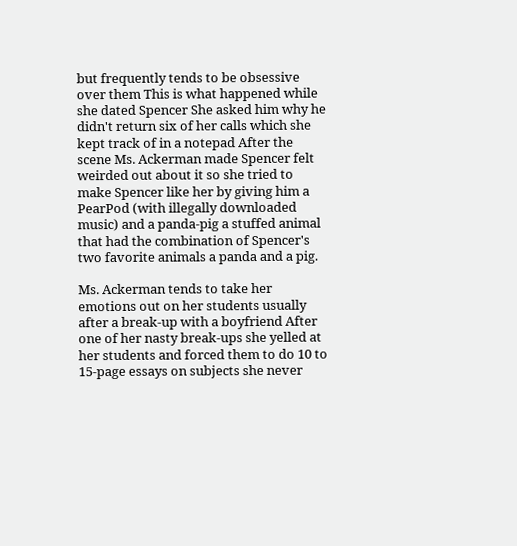but frequently tends to be obsessive over them This is what happened while she dated Spencer She asked him why he didn't return six of her calls which she kept track of in a notepad After the scene Ms. Ackerman made Spencer felt weirded out about it so she tried to make Spencer like her by giving him a PearPod (with illegally downloaded music) and a panda-pig a stuffed animal that had the combination of Spencer's two favorite animals a panda and a pig.

Ms. Ackerman tends to take her emotions out on her students usually after a break-up with a boyfriend After one of her nasty break-ups she yelled at her students and forced them to do 10 to 15-page essays on subjects she never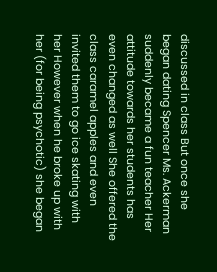discussed in class But once she began dating Spencer Ms. Ackerman suddenly became a fun teacher Her attitude towards her students has even changed as well She offered the class caramel apples and even invited them to go ice skating with her However when he broke up with her (for being psychotic) she began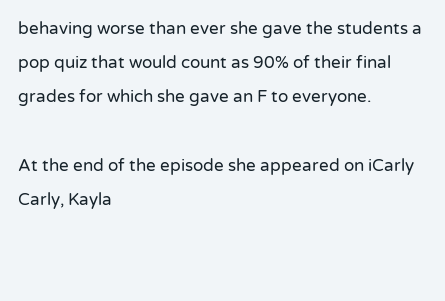behaving worse than ever she gave the students a pop quiz that would count as 90% of their final grades for which she gave an F to everyone.

At the end of the episode she appeared on iCarly Carly, Kayla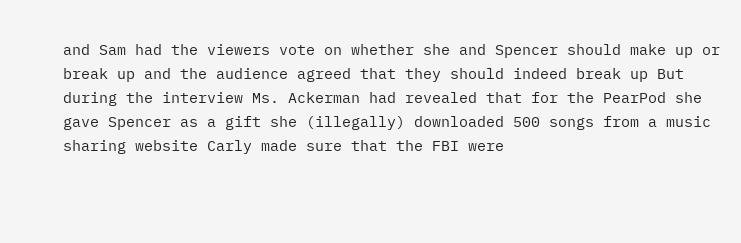and Sam had the viewers vote on whether she and Spencer should make up or break up and the audience agreed that they should indeed break up But during the interview Ms. Ackerman had revealed that for the PearPod she gave Spencer as a gift she (illegally) downloaded 500 songs from a music sharing website Carly made sure that the FBI were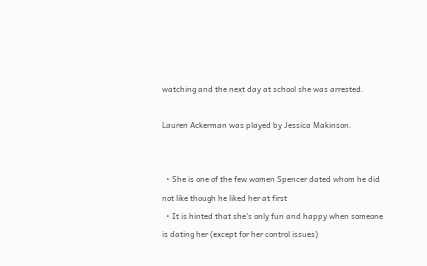watching and the next day at school she was arrested.

Lauren Ackerman was played by Jessica Makinson.


  • She is one of the few women Spencer dated whom he did not like though he liked her at first
  • It is hinted that she's only fun and happy when someone is dating her (except for her control issues)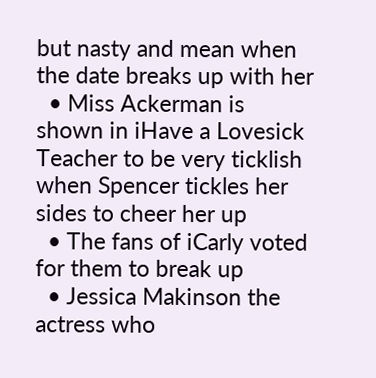but nasty and mean when the date breaks up with her
  • Miss Ackerman is shown in iHave a Lovesick Teacher to be very ticklish when Spencer tickles her sides to cheer her up
  • The fans of iCarly voted for them to break up
  • Jessica Makinson the actress who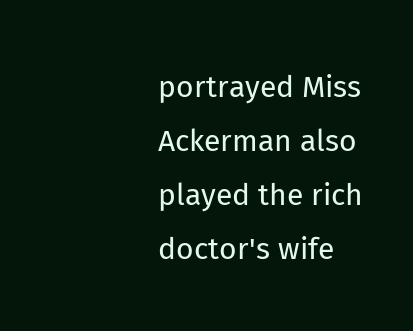portrayed Miss Ackerman also played the rich doctor's wife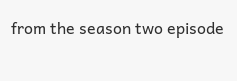from the season two episode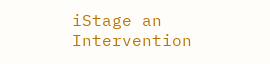iStage an Intervention